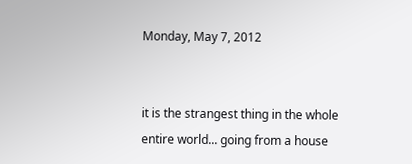Monday, May 7, 2012


it is the strangest thing in the whole entire world... going from a house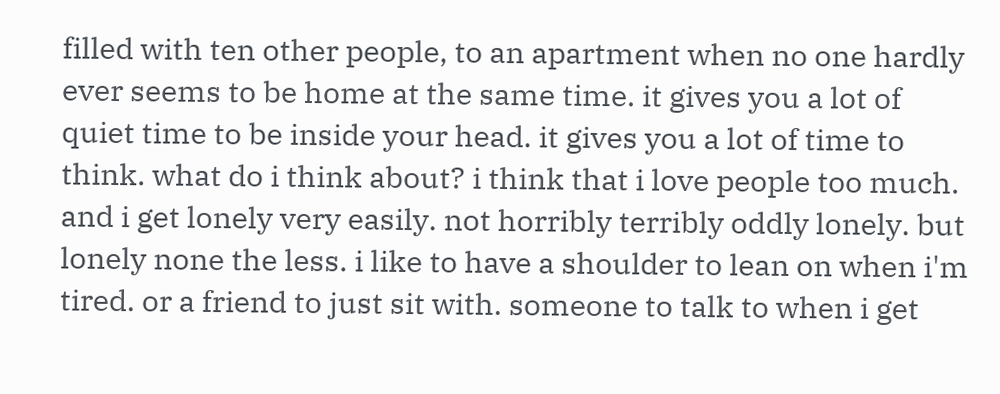filled with ten other people, to an apartment when no one hardly ever seems to be home at the same time. it gives you a lot of quiet time to be inside your head. it gives you a lot of time to think. what do i think about? i think that i love people too much. and i get lonely very easily. not horribly terribly oddly lonely. but lonely none the less. i like to have a shoulder to lean on when i'm tired. or a friend to just sit with. someone to talk to when i get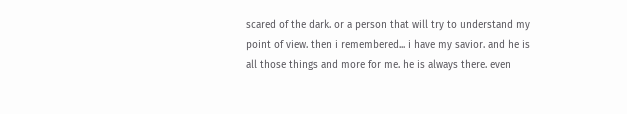scared of the dark. or a person that will try to understand my point of view. then i remembered... i have my savior. and he is all those things and more for me. he is always there. even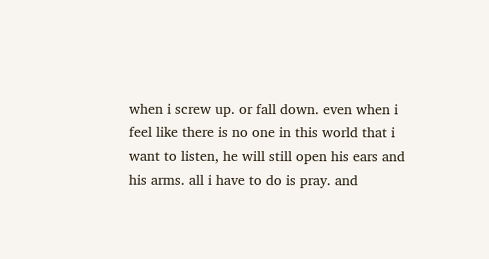when i screw up. or fall down. even when i feel like there is no one in this world that i want to listen, he will still open his ears and his arms. all i have to do is pray. and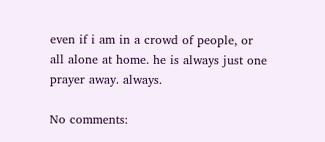even if i am in a crowd of people, or all alone at home. he is always just one prayer away. always.

No comments: